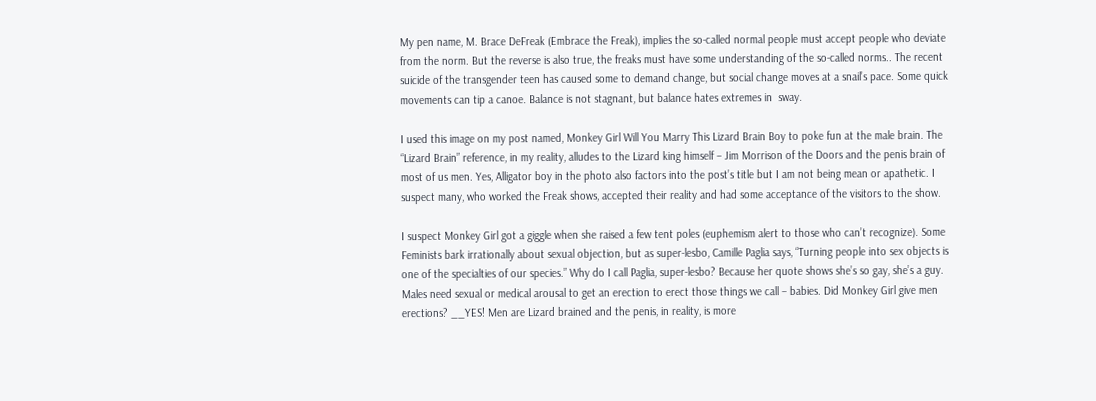My pen name, M. Brace DeFreak (Embrace the Freak), implies the so-called normal people must accept people who deviate from the norm. But the reverse is also true, the freaks must have some understanding of the so-called norms.. The recent suicide of the transgender teen has caused some to demand change, but social change moves at a snail’s pace. Some quick movements can tip a canoe. Balance is not stagnant, but balance hates extremes in  sway.

I used this image on my post named, Monkey Girl Will You Marry This Lizard Brain Boy to poke fun at the male brain. The “Lizard Brain” reference, in my reality, alludes to the Lizard king himself – Jim Morrison of the Doors and the penis brain of most of us men. Yes, Alligator boy in the photo also factors into the post’s title but I am not being mean or apathetic. I suspect many, who worked the Freak shows, accepted their reality and had some acceptance of the visitors to the show.

I suspect Monkey Girl got a giggle when she raised a few tent poles (euphemism alert to those who can’t recognize). Some Feminists bark irrationally about sexual objection, but as super-lesbo, Camille Paglia says, “Turning people into sex objects is one of the specialties of our species.” Why do I call Paglia, super-lesbo? Because her quote shows she’s so gay, she’s a guy. Males need sexual or medical arousal to get an erection to erect those things we call – babies. Did Monkey Girl give men erections? __YES! Men are Lizard brained and the penis, in reality, is more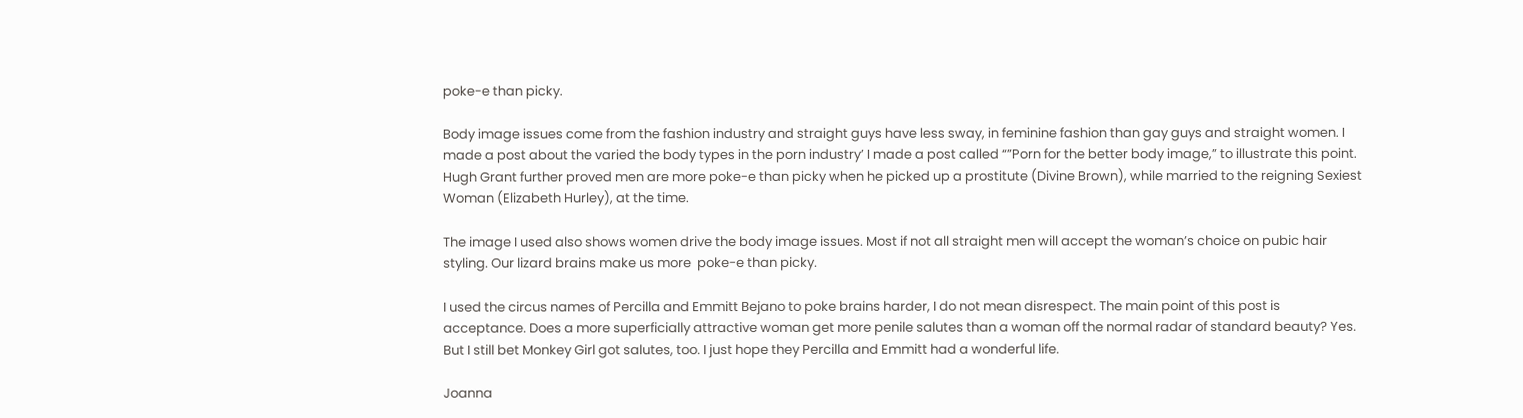poke-e than picky.

Body image issues come from the fashion industry and straight guys have less sway, in feminine fashion than gay guys and straight women. I made a post about the varied the body types in the porn industry’ I made a post called “”Porn for the better body image,” to illustrate this point. Hugh Grant further proved men are more poke-e than picky when he picked up a prostitute (Divine Brown), while married to the reigning Sexiest Woman (Elizabeth Hurley), at the time.

The image I used also shows women drive the body image issues. Most if not all straight men will accept the woman’s choice on pubic hair styling. Our lizard brains make us more  poke-e than picky.

I used the circus names of Percilla and Emmitt Bejano to poke brains harder, I do not mean disrespect. The main point of this post is acceptance. Does a more superficially attractive woman get more penile salutes than a woman off the normal radar of standard beauty? Yes. But I still bet Monkey Girl got salutes, too. I just hope they Percilla and Emmitt had a wonderful life.

Joanna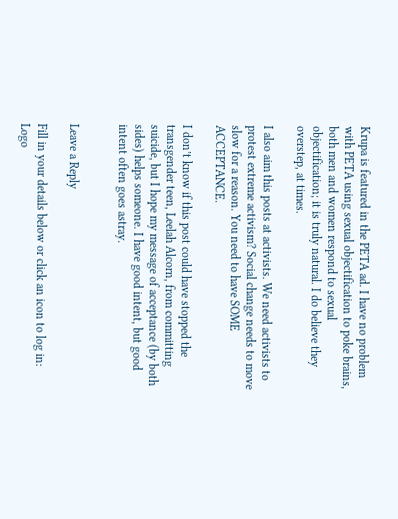Krupa is featured in the PETA ad. I have no problem with PETA using sexual objectification to poke brains, both men and women respond to sexual objectification; it is truly natural. I do believe they overstep, at times.

I also aim this posts at activists. We need activists to protest extreme activism? Social change needs to move slow for a reason. You need to have SOME ACCEPTANCE.

I don’t know if this post could have stopped the transgender teen, Leelah Alcorn, from committing suicide, but I hope my message of acceptance (by both sides) helps someone. I have good intent, but good intent often goes astray.


Leave a Reply

Fill in your details below or click an icon to log in: Logo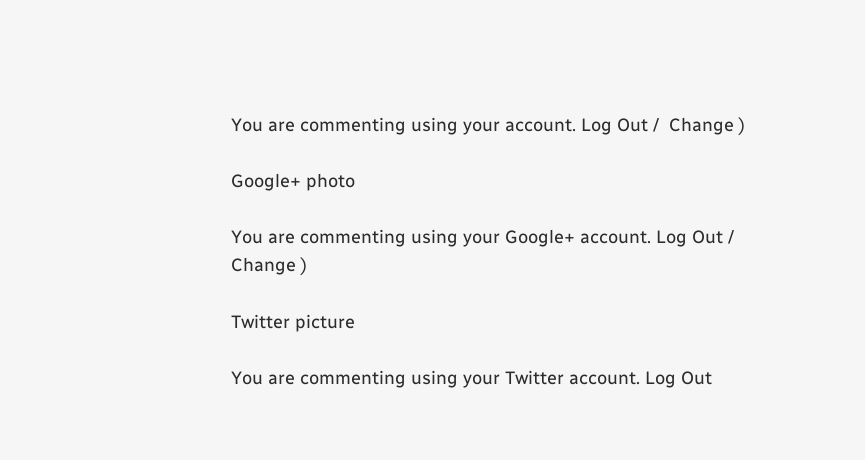You are commenting using your account. Log Out /  Change )

Google+ photo

You are commenting using your Google+ account. Log Out /  Change )

Twitter picture

You are commenting using your Twitter account. Log Out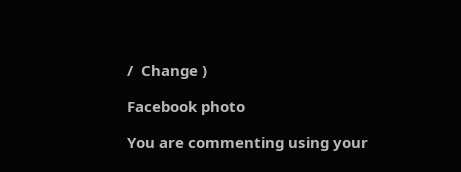/  Change )

Facebook photo

You are commenting using your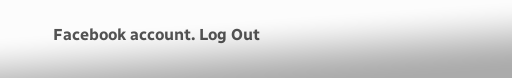Facebook account. Log Out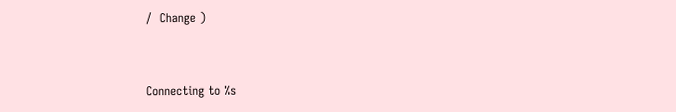/  Change )


Connecting to %s